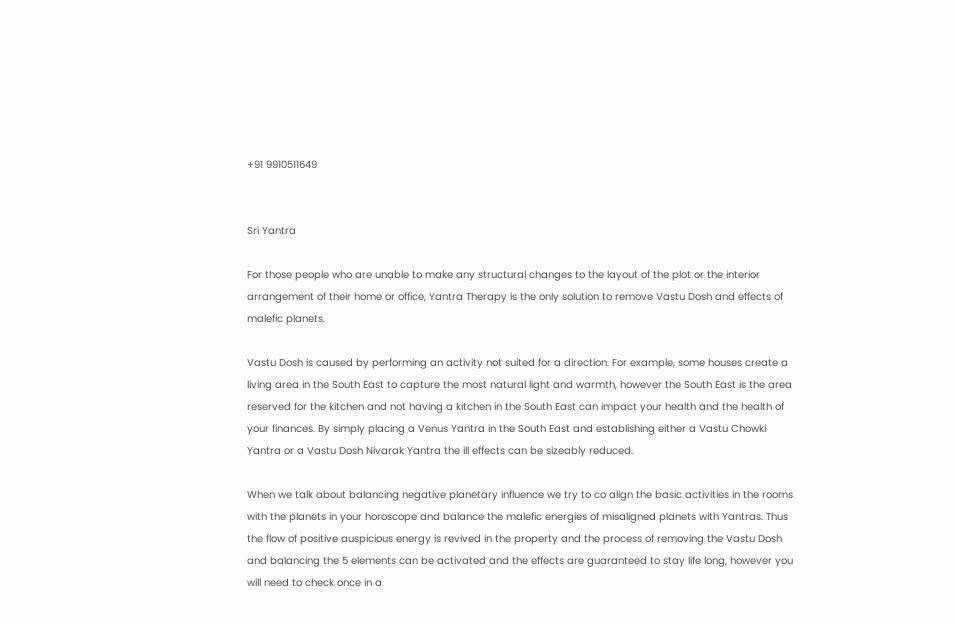+91 9910511649


Sri Yantra

For those people who are unable to make any structural changes to the layout of the plot or the interior arrangement of their home or office, Yantra Therapy is the only solution to remove Vastu Dosh and effects of malefic planets.

Vastu Dosh is caused by performing an activity not suited for a direction. For example, some houses create a living area in the South East to capture the most natural light and warmth, however the South East is the area reserved for the kitchen and not having a kitchen in the South East can impact your health and the health of your finances. By simply placing a Venus Yantra in the South East and establishing either a Vastu Chowki Yantra or a Vastu Dosh Nivarak Yantra the ill effects can be sizeably reduced.

When we talk about balancing negative planetary influence we try to co align the basic activities in the rooms with the planets in your horoscope and balance the malefic energies of misaligned planets with Yantras. Thus the flow of positive auspicious energy is revived in the property and the process of removing the Vastu Dosh and balancing the 5 elements can be activated and the effects are guaranteed to stay life long, however you will need to check once in a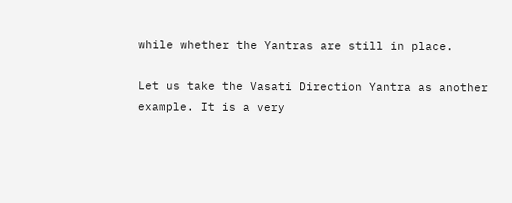while whether the Yantras are still in place.

Let us take the Vasati Direction Yantra as another example. It is a very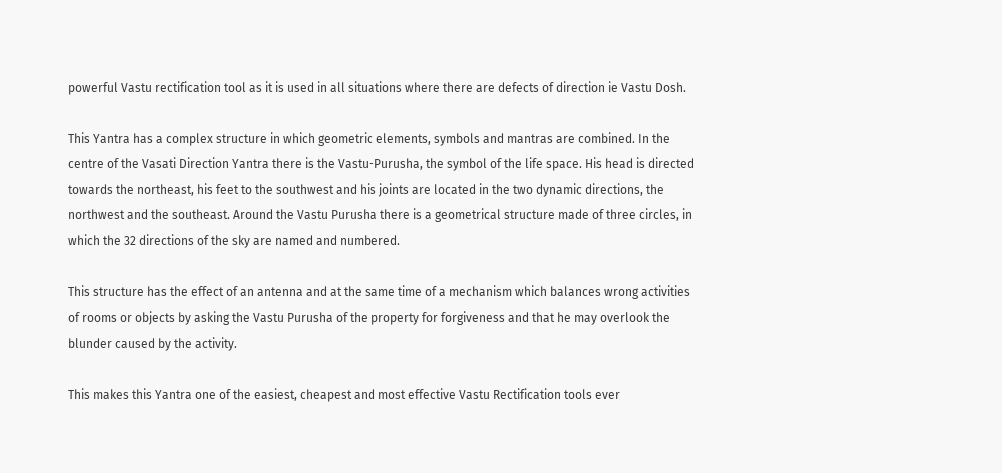powerful Vastu rectification tool as it is used in all situations where there are defects of direction ie Vastu Dosh.

This Yantra has a complex structure in which geometric elements, symbols and mantras are combined. In the centre of the Vasati Direction Yantra there is the Vastu-Purusha, the symbol of the life space. His head is directed towards the northeast, his feet to the southwest and his joints are located in the two dynamic directions, the northwest and the southeast. Around the Vastu Purusha there is a geometrical structure made of three circles, in which the 32 directions of the sky are named and numbered.

This structure has the effect of an antenna and at the same time of a mechanism which balances wrong activities of rooms or objects by asking the Vastu Purusha of the property for forgiveness and that he may overlook the blunder caused by the activity.

This makes this Yantra one of the easiest, cheapest and most effective Vastu Rectification tools ever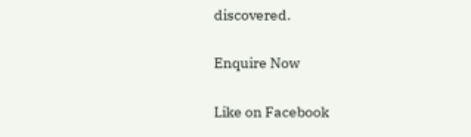discovered.

Enquire Now

Like on Facebook